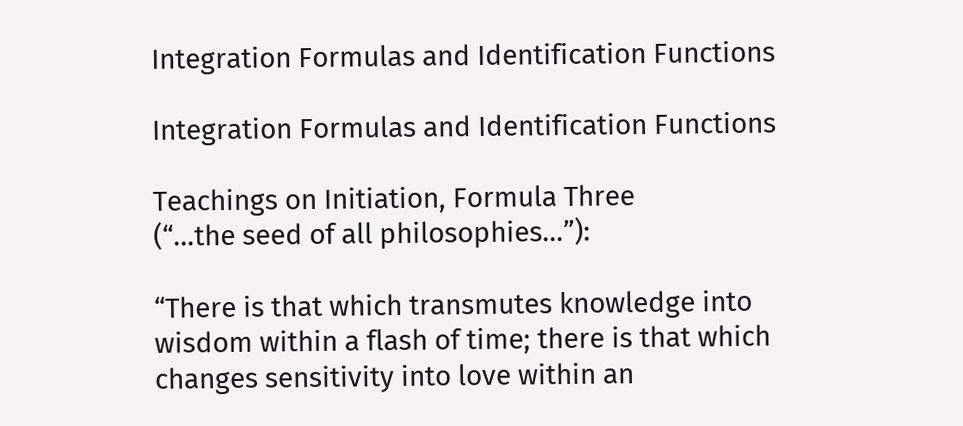Integration Formulas and Identification Functions

Integration Formulas and Identification Functions

Teachings on Initiation, Formula Three
(“…the seed of all philosophies…”):

“There is that which transmutes knowledge into wisdom within a flash of time; there is that which changes sensitivity into love within an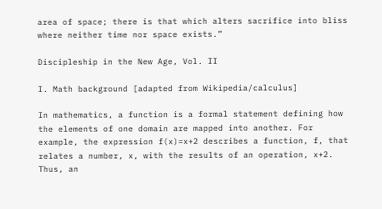area of space; there is that which alters sacrifice into bliss where neither time nor space exists.”

Discipleship in the New Age, Vol. II

I. Math background [adapted from Wikipedia/calculus]

In mathematics, a function is a formal statement defining how the elements of one domain are mapped into another. For example, the expression f(x)=x+2 describes a function, f, that relates a number, x, with the results of an operation, x+2. Thus, an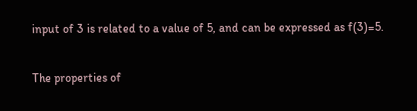input of 3 is related to a value of 5, and can be expressed as f(3)=5.

The properties of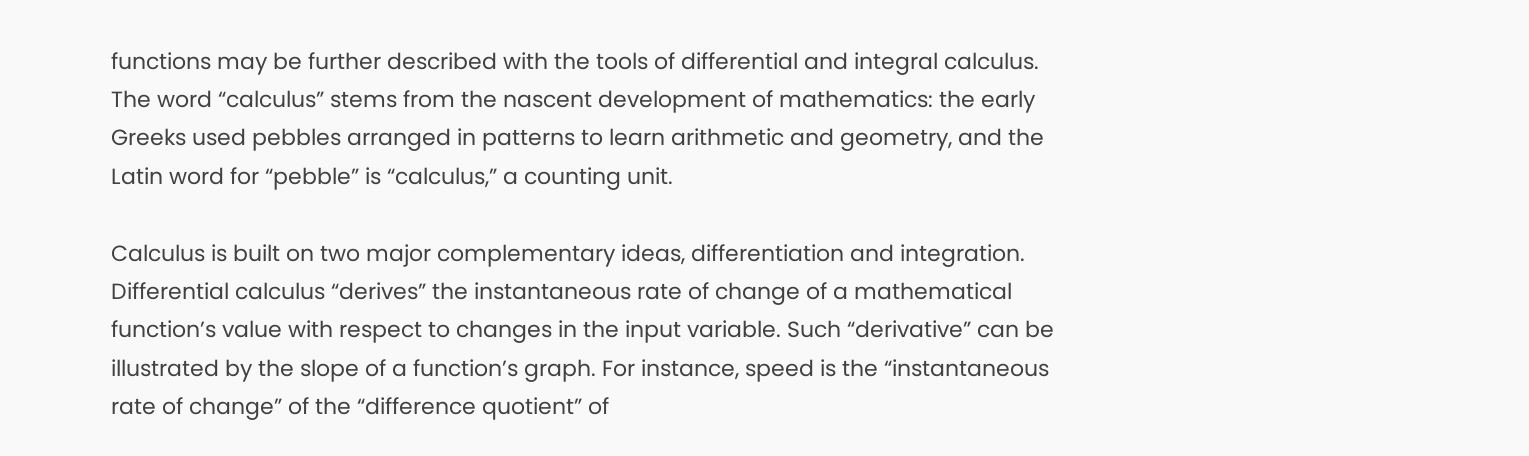functions may be further described with the tools of differential and integral calculus. The word “calculus” stems from the nascent development of mathematics: the early Greeks used pebbles arranged in patterns to learn arithmetic and geometry, and the Latin word for “pebble” is “calculus,” a counting unit.

Calculus is built on two major complementary ideas, differentiation and integration. Differential calculus “derives” the instantaneous rate of change of a mathematical function’s value with respect to changes in the input variable. Such “derivative” can be illustrated by the slope of a function’s graph. For instance, speed is the “instantaneous rate of change” of the “difference quotient” of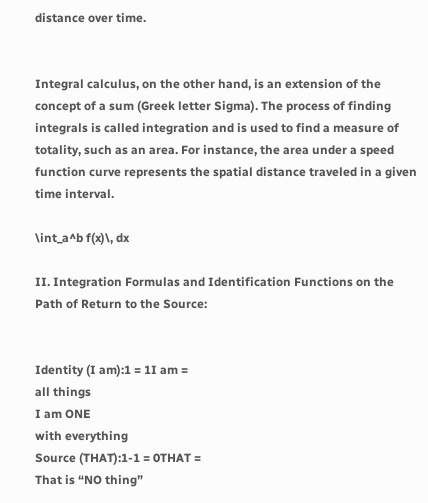distance over time.


Integral calculus, on the other hand, is an extension of the concept of a sum (Greek letter Sigma). The process of finding integrals is called integration and is used to find a measure of totality, such as an area. For instance, the area under a speed function curve represents the spatial distance traveled in a given time interval.

\int_a^b f(x)\, dx

II. Integration Formulas and Identification Functions on the Path of Return to the Source:


Identity (I am):1 = 1I am =
all things
I am ONE
with everything
Source (THAT):1-1 = 0THAT =
That is “NO thing”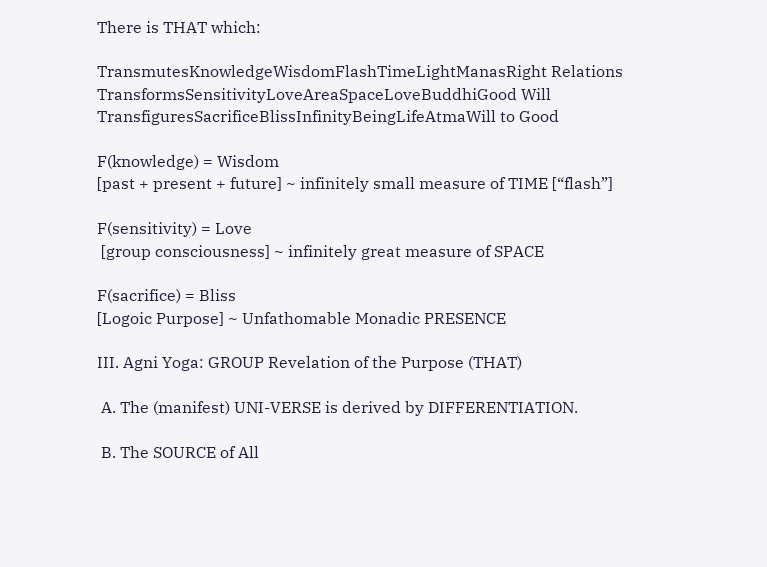There is THAT which:

TransmutesKnowledgeWisdomFlashTimeLightManasRight Relations
TransformsSensitivityLoveAreaSpaceLoveBuddhiGood Will
TransfiguresSacrificeBlissInfinityBeingLifeAtmaWill to Good

F(knowledge) = Wisdom
[past + present + future] ~ infinitely small measure of TIME [“flash”]

F(sensitivity) = Love
 [group consciousness] ~ infinitely great measure of SPACE

F(sacrifice) = Bliss
[Logoic Purpose] ~ Unfathomable Monadic PRESENCE

III. Agni Yoga: GROUP Revelation of the Purpose (THAT)

 A. The (manifest) UNI-VERSE is derived by DIFFERENTIATION.

 B. The SOURCE of All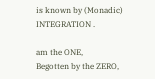is known by (Monadic) INTEGRATION .

am the ONE,
Begotten by the ZERO,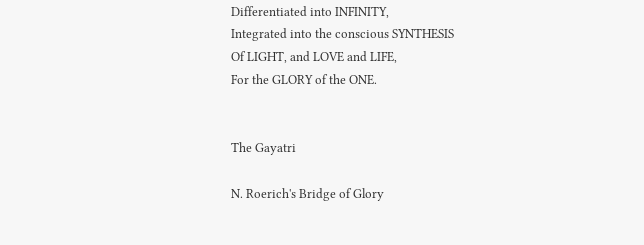Differentiated into INFINITY,
Integrated into the conscious SYNTHESIS
Of LIGHT, and LOVE and LIFE,
For the GLORY of the ONE.


The Gayatri

N. Roerich's Bridge of Glory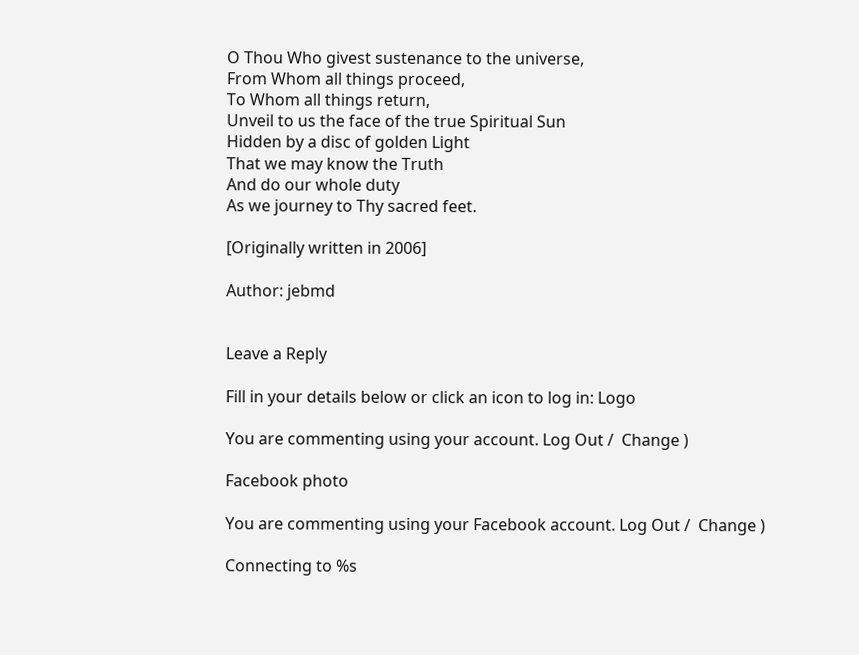O Thou Who givest sustenance to the universe,
From Whom all things proceed,
To Whom all things return,
Unveil to us the face of the true Spiritual Sun
Hidden by a disc of golden Light
That we may know the Truth
And do our whole duty
As we journey to Thy sacred feet.

[Originally written in 2006]

Author: jebmd


Leave a Reply

Fill in your details below or click an icon to log in: Logo

You are commenting using your account. Log Out /  Change )

Facebook photo

You are commenting using your Facebook account. Log Out /  Change )

Connecting to %s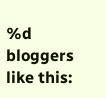%d bloggers like this: